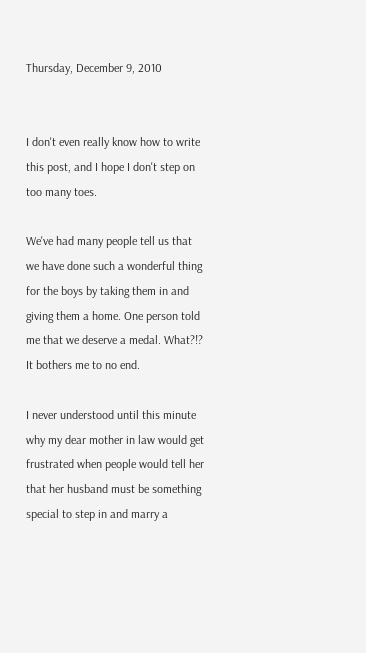Thursday, December 9, 2010


I don't even really know how to write this post, and I hope I don't step on too many toes.

We've had many people tell us that we have done such a wonderful thing for the boys by taking them in and giving them a home. One person told me that we deserve a medal. What?!? It bothers me to no end.

I never understood until this minute why my dear mother in law would get frustrated when people would tell her that her husband must be something special to step in and marry a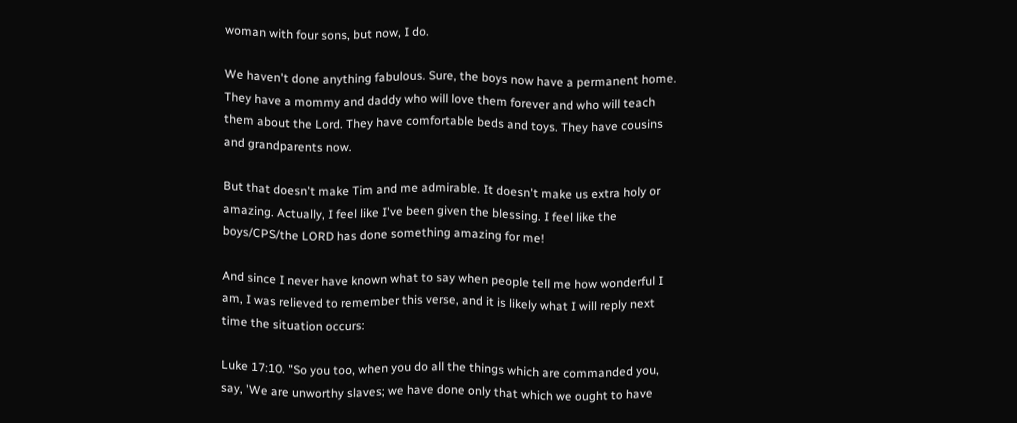woman with four sons, but now, I do.

We haven't done anything fabulous. Sure, the boys now have a permanent home. They have a mommy and daddy who will love them forever and who will teach them about the Lord. They have comfortable beds and toys. They have cousins and grandparents now.

But that doesn't make Tim and me admirable. It doesn't make us extra holy or amazing. Actually, I feel like I've been given the blessing. I feel like the boys/CPS/the LORD has done something amazing for me!

And since I never have known what to say when people tell me how wonderful I am, I was relieved to remember this verse, and it is likely what I will reply next time the situation occurs:

Luke 17:10. "So you too, when you do all the things which are commanded you, say, 'We are unworthy slaves; we have done only that which we ought to have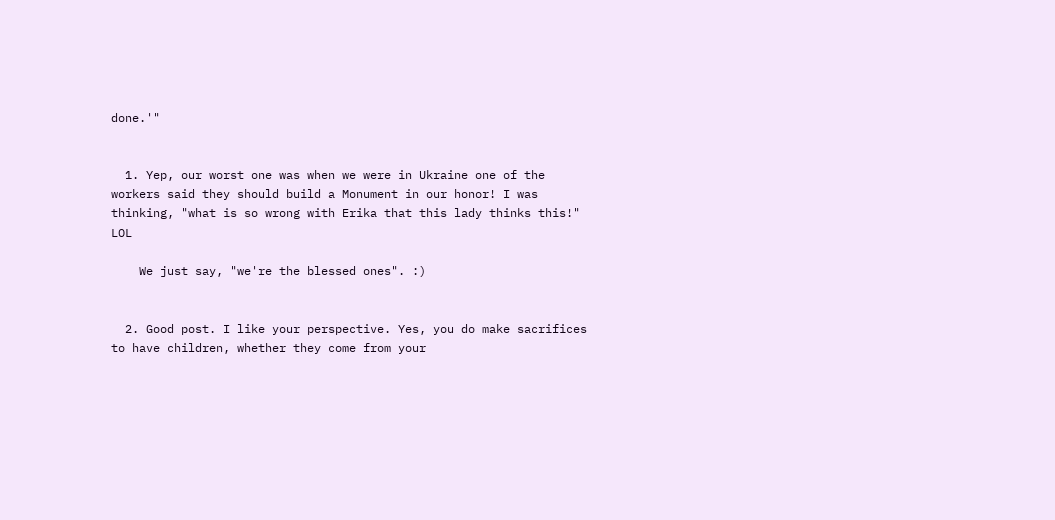done.'"


  1. Yep, our worst one was when we were in Ukraine one of the workers said they should build a Monument in our honor! I was thinking, "what is so wrong with Erika that this lady thinks this!" LOL

    We just say, "we're the blessed ones". :)


  2. Good post. I like your perspective. Yes, you do make sacrifices to have children, whether they come from your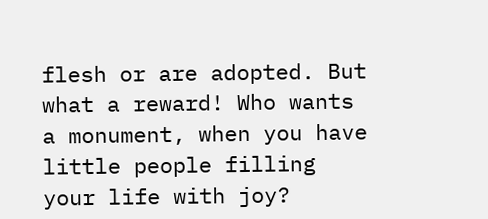flesh or are adopted. But what a reward! Who wants a monument, when you have little people filling your life with joy?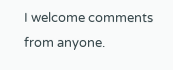I welcome comments from anyone.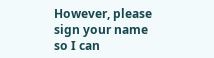However, please sign your name so I can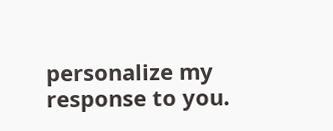personalize my response to you.